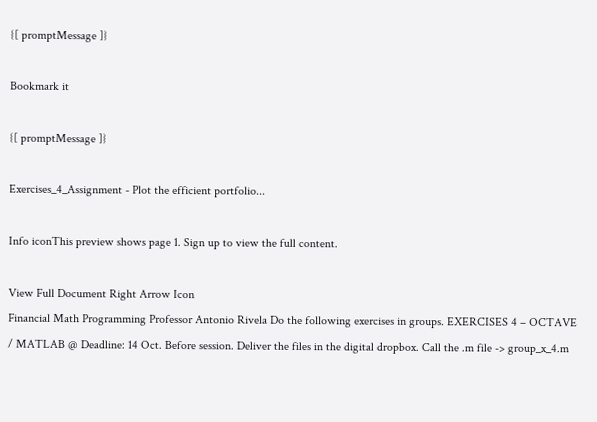{[ promptMessage ]}

Bookmark it

{[ promptMessage ]}

Exercises_4_Assignment - Plot the efficient portfolio...

Info iconThis preview shows page 1. Sign up to view the full content.

View Full Document Right Arrow Icon
Financial Math Programming Professor Antonio Rivela Do the following exercises in groups. EXERCISES 4 – OCTAVE / MATLAB @ Deadline: 14 Oct. Before session. Deliver the files in the digital dropbox. Call the .m file -> group_x_4.m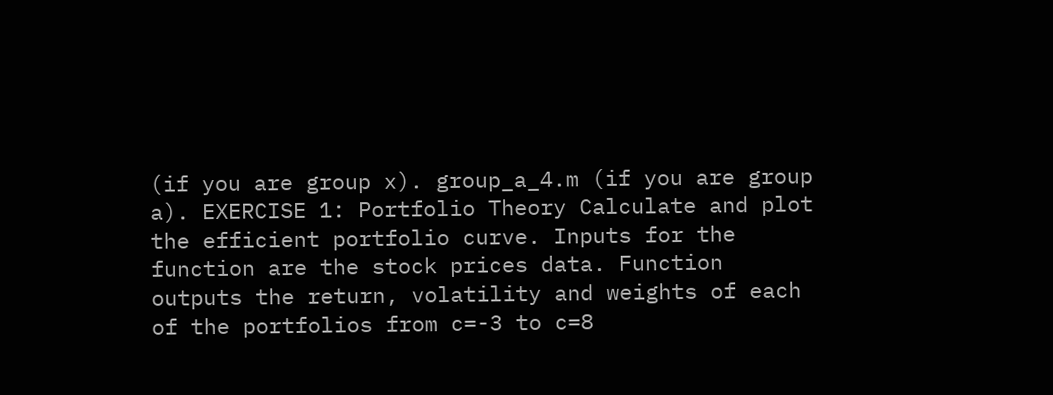(if you are group x). group_a_4.m (if you are group a). EXERCISE 1: Portfolio Theory Calculate and plot the efficient portfolio curve. Inputs for the function are the stock prices data. Function outputs the return, volatility and weights of each of the portfolios from c=-3 to c=8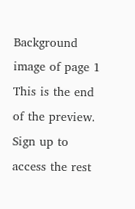Background image of page 1
This is the end of the preview. Sign up to access the rest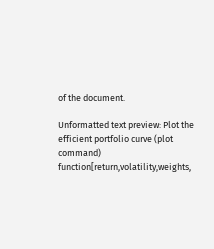of the document.

Unformatted text preview: Plot the efficient portfolio curve (plot command) function[return,volatility,weights,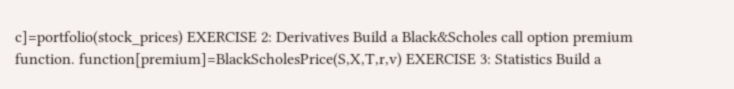c]=portfolio(stock_prices) EXERCISE 2: Derivatives Build a Black&Scholes call option premium function. function[premium]=BlackScholesPrice(S,X,T,r,v) EXERCISE 3: Statistics Build a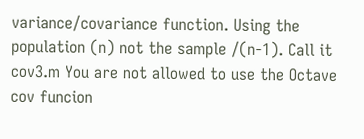variance/covariance function. Using the population (n) not the sample /(n-1). Call it cov3.m You are not allowed to use the Octave cov funcion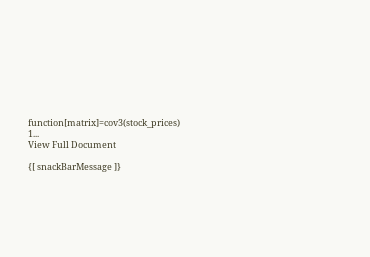function[matrix]=cov3(stock_prices) 1...
View Full Document

{[ snackBarMessage ]}